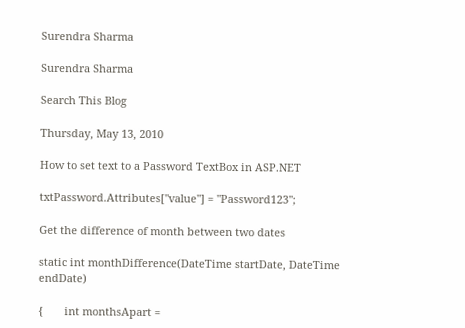Surendra Sharma

Surendra Sharma

Search This Blog

Thursday, May 13, 2010

How to set text to a Password TextBox in ASP.NET

txtPassword.Attributes["value"] = "Password123";

Get the difference of month between two dates

static int monthDifference(DateTime startDate, DateTime endDate)

{       int monthsApart =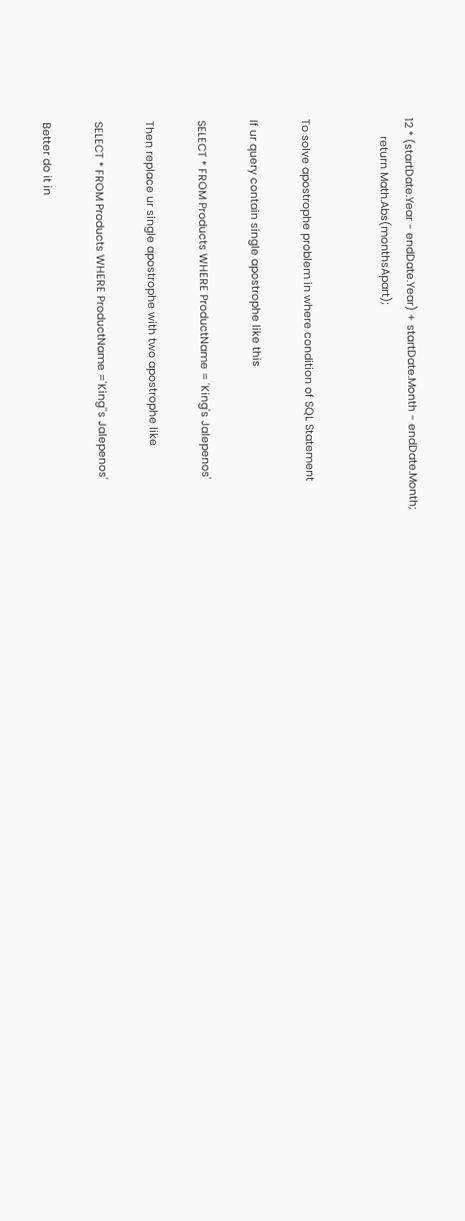12 * (startDate.Year - endDate.Year) + startDate.Month - endDate.Month;
      return Math.Abs(monthsApart);


To solve apostrophe problem in where condition of SQL Statement

If ur query contain single apostrophe like this

SELECT * FROM Products WHERE ProductName = 'King's Jalepenos'

Then replace ur single apostrophe with two apostrophe like

SELECT * FROM Products WHERE ProductName ='King''s Jalepenos'

Better do it in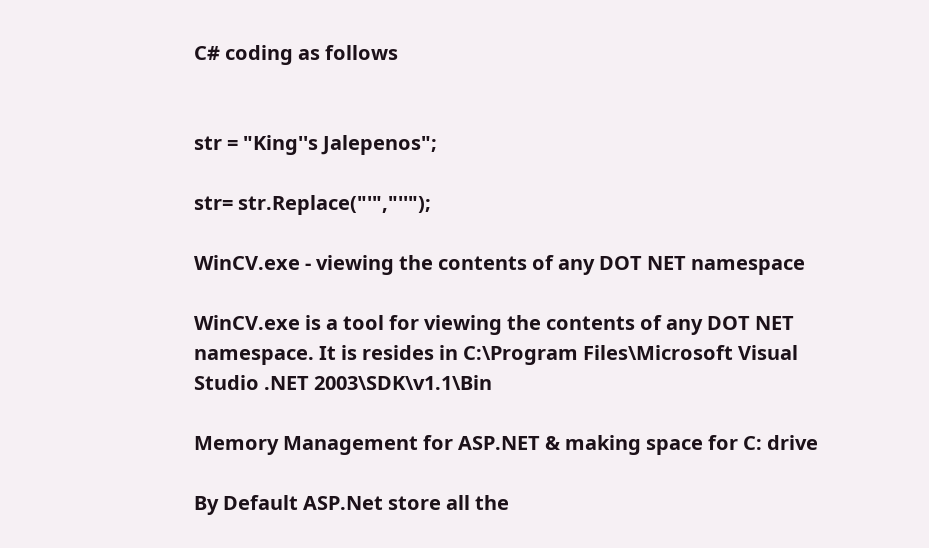C# coding as follows


str = "King''s Jalepenos";

str= str.Replace("'","''");

WinCV.exe - viewing the contents of any DOT NET namespace

WinCV.exe is a tool for viewing the contents of any DOT NET namespace. It is resides in C:\Program Files\Microsoft Visual Studio .NET 2003\SDK\v1.1\Bin

Memory Management for ASP.NET & making space for C: drive

By Default ASP.Net store all the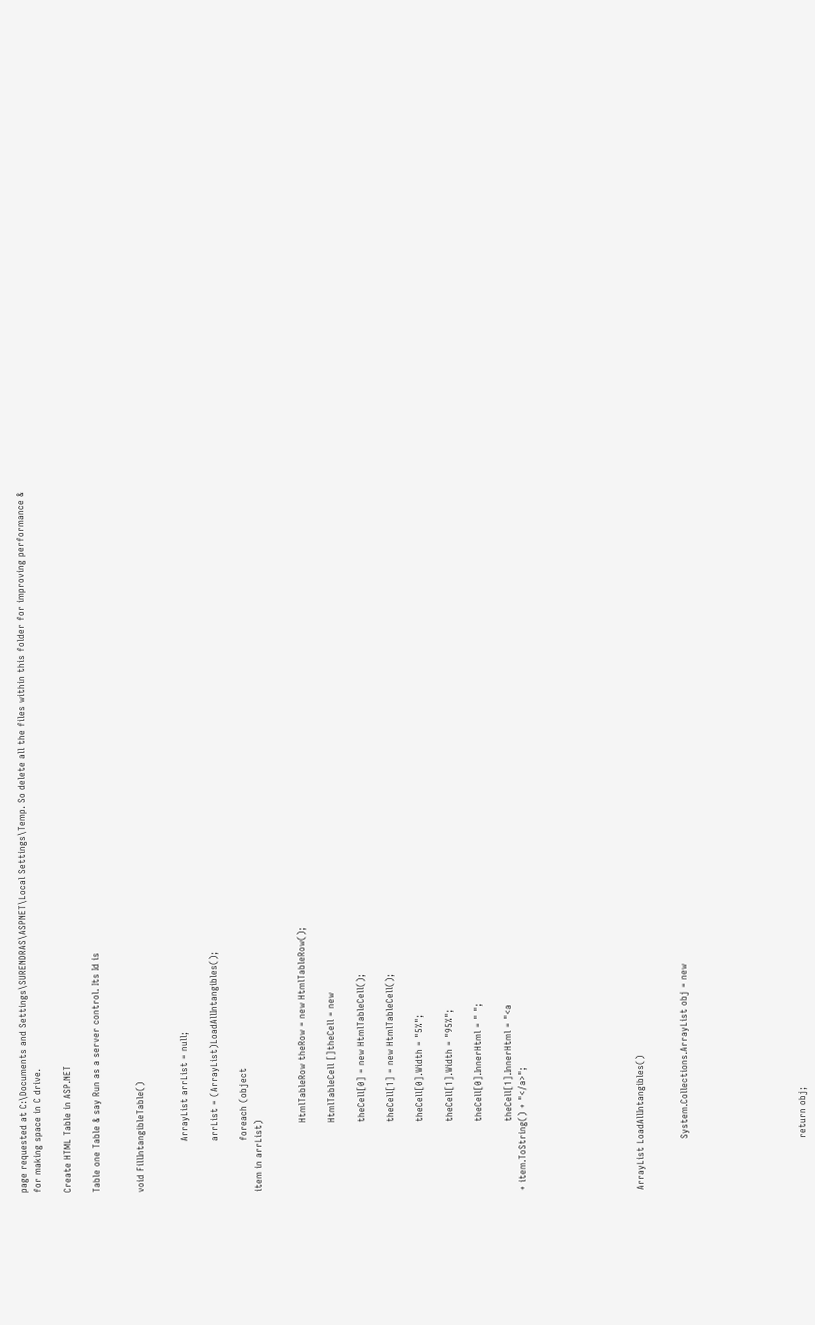page requested at C:\Documents and Settings\SURENDRAS\ASPNET\Local Settings\Temp. So delete all the files within this folder for improving performance & for making space in C drive.

Create HTML Table in ASP.NET

Table one Table & say Run as a server control. Its Id is


void FillIntangibleTable()


                 ArrayList arrList = null;

                 arrList = (ArrayList)LoadAllIntangibles();

                 foreach (object
item in arrList)


                       HtmlTableRow theRow = new HtmlTableRow();

                       HtmlTableCell []theCell = new

                       theCell[0] = new HtmlTableCell();

                       theCell[1] = new HtmlTableCell();

                       theCell[0].Width = "5%";

                       theCell[1].Width = "95%";

                       theCell[0].InnerHtml = " ";

                       theCell[1].InnerHtml = "<a
+ item.ToString() + "</a>";







ArrayList LoadAllIntangibles()


                 System.Collections.ArrayList obj = new







                 return obj;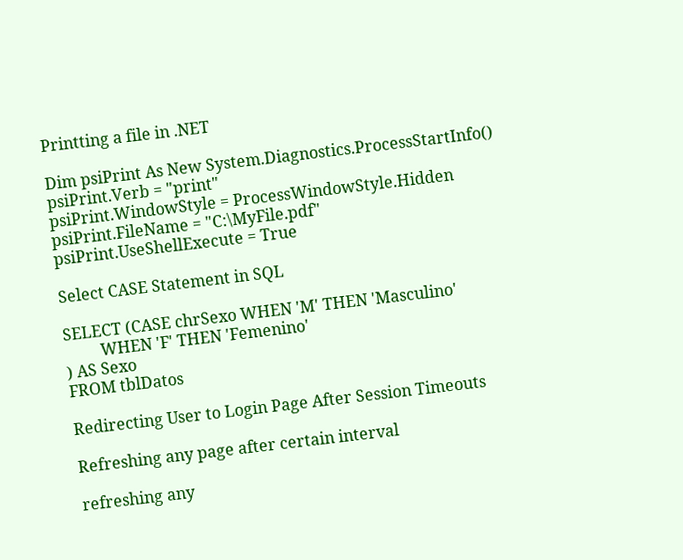Printting a file in .NET

Dim psiPrint As New System.Diagnostics.ProcessStartInfo()
psiPrint.Verb = "print"
psiPrint.WindowStyle = ProcessWindowStyle.Hidden
psiPrint.FileName = "C:\MyFile.pdf"
psiPrint.UseShellExecute = True

Select CASE Statement in SQL

SELECT (CASE chrSexo WHEN 'M' THEN 'Masculino'
         WHEN 'F' THEN 'Femenino'
) AS Sexo
FROM tblDatos

Redirecting User to Login Page After Session Timeouts

Refreshing any page after certain interval

refreshing any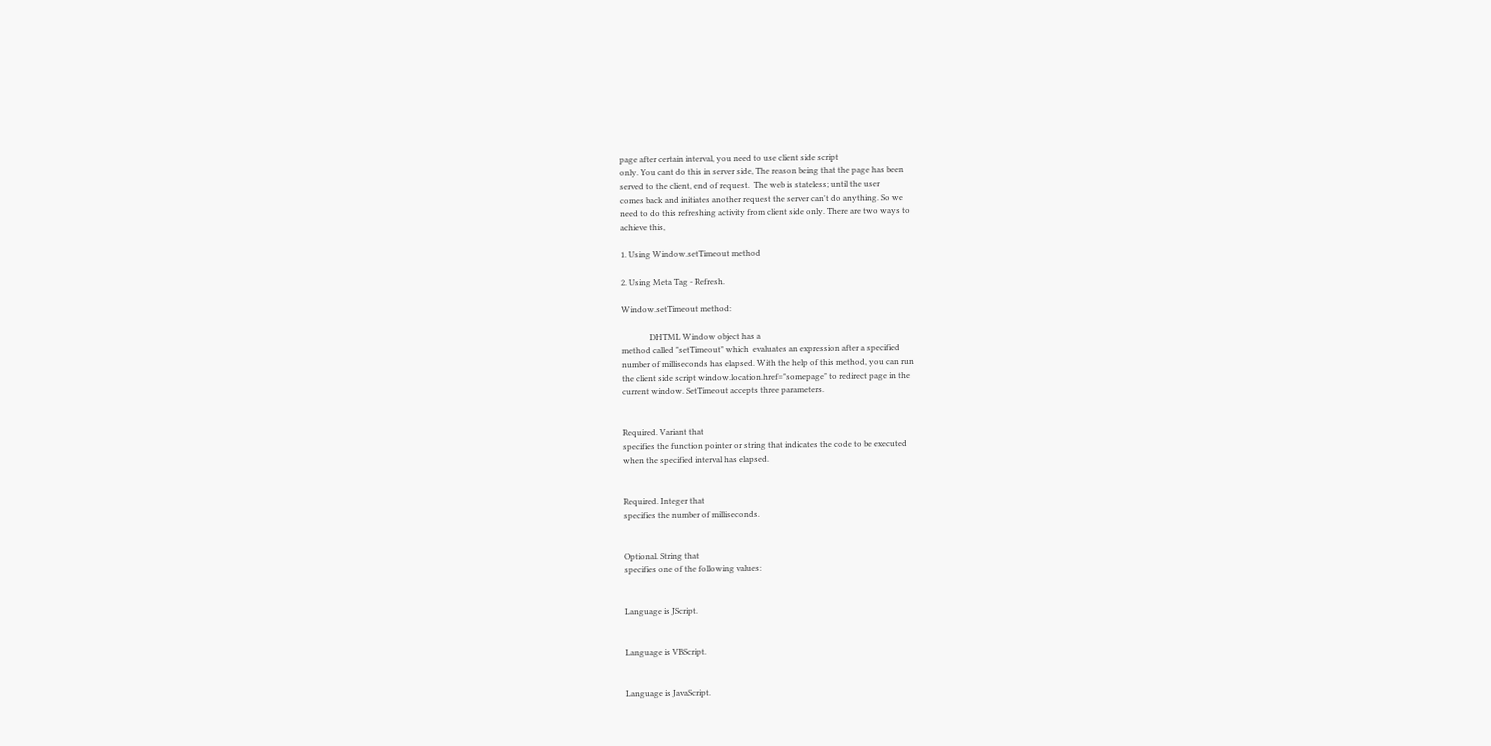page after certain interval, you need to use client side script
only. You cant do this in server side, The reason being that the page has been
served to the client, end of request.  The web is stateless; until the user
comes back and initiates another request the server can't do anything. So we
need to do this refreshing activity from client side only. There are two ways to
achieve this,

1. Using Window.setTimeout method

2. Using Meta Tag - Refresh.

Window.setTimeout method:

              DHTML Window object has a
method called "setTimeout" which  evaluates an expression after a specified
number of milliseconds has elapsed. With the help of this method, you can run
the client side script window.location.href="somepage" to redirect page in the
current window. SetTimeout accepts three parameters.


Required. Variant that
specifies the function pointer or string that indicates the code to be executed
when the specified interval has elapsed.


Required. Integer that
specifies the number of milliseconds.


Optional. String that
specifies one of the following values:


Language is JScript.


Language is VBScript.


Language is JavaScript.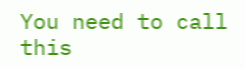You need to call
this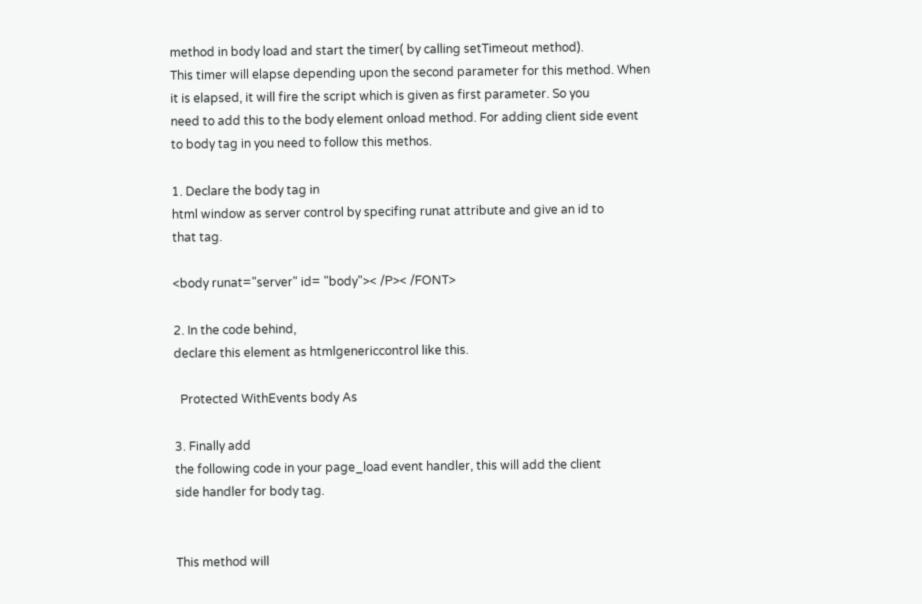method in body load and start the timer( by calling setTimeout method).
This timer will elapse depending upon the second parameter for this method. When
it is elapsed, it will fire the script which is given as first parameter. So you
need to add this to the body element onload method. For adding client side event
to body tag in you need to follow this methos.

1. Declare the body tag in
html window as server control by specifing runat attribute and give an id to
that tag.

<body runat="server" id= "body">< /P>< /FONT>

2. In the code behind,
declare this element as htmlgenericcontrol like this.

  Protected WithEvents body As

3. Finally add
the following code in your page_load event handler, this will add the client
side handler for body tag.


This method will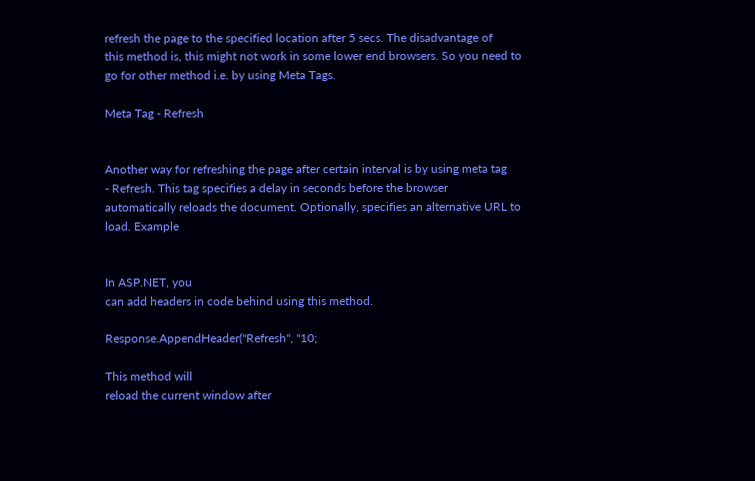refresh the page to the specified location after 5 secs. The disadvantage of
this method is, this might not work in some lower end browsers. So you need to
go for other method i.e. by using Meta Tags.

Meta Tag - Refresh


Another way for refreshing the page after certain interval is by using meta tag
- Refresh. This tag specifies a delay in seconds before the browser
automatically reloads the document. Optionally, specifies an alternative URL to
load. Example


In ASP.NET, you
can add headers in code behind using this method.

Response.AppendHeader("Refresh", "10;

This method will
reload the current window after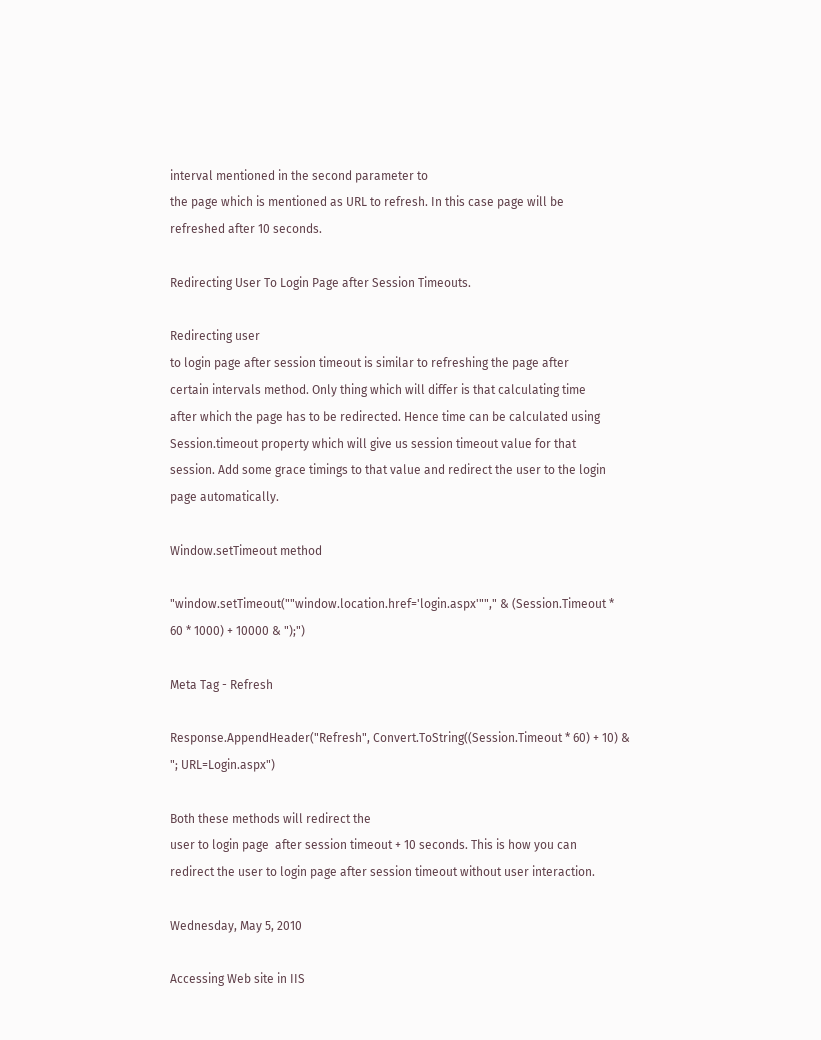interval mentioned in the second parameter to
the page which is mentioned as URL to refresh. In this case page will be
refreshed after 10 seconds.

Redirecting User To Login Page after Session Timeouts.

Redirecting user
to login page after session timeout is similar to refreshing the page after
certain intervals method. Only thing which will differ is that calculating time
after which the page has to be redirected. Hence time can be calculated using
Session.timeout property which will give us session timeout value for that
session. Add some grace timings to that value and redirect the user to the login
page automatically.

Window.setTimeout method

"window.setTimeout(""window.location.href='login.aspx'""," & (Session.Timeout *
60 * 1000) + 10000 & ");")

Meta Tag - Refresh

Response.AppendHeader("Refresh", Convert.ToString((Session.Timeout * 60) + 10) &
"; URL=Login.aspx")

Both these methods will redirect the
user to login page  after session timeout + 10 seconds. This is how you can
redirect the user to login page after session timeout without user interaction.

Wednesday, May 5, 2010

Accessing Web site in IIS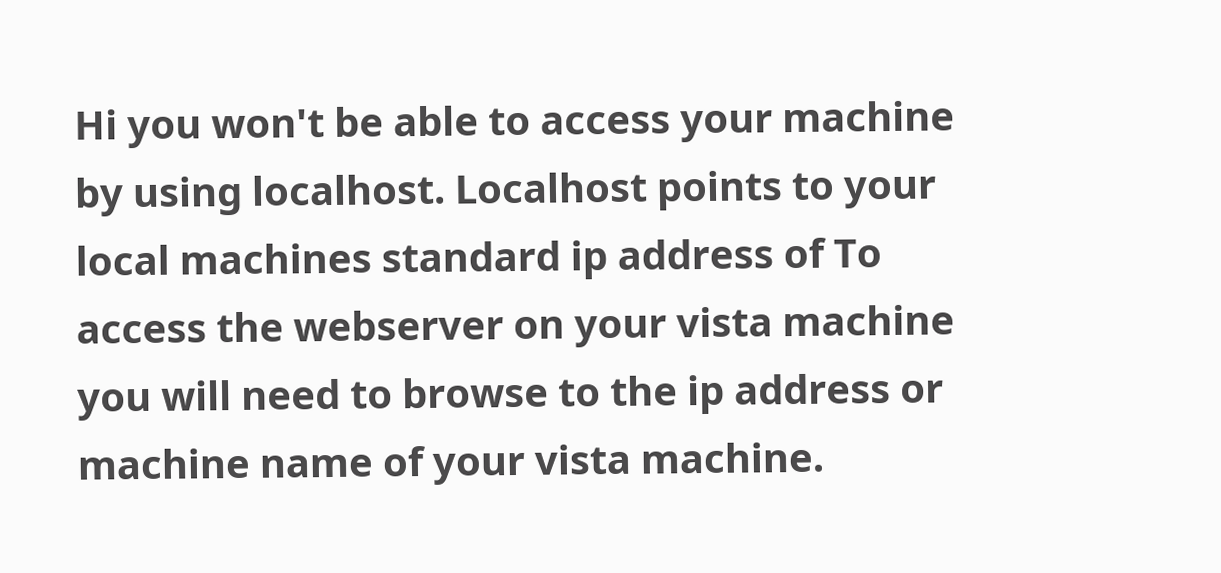Hi you won't be able to access your machine by using localhost. Localhost points to your local machines standard ip address of To access the webserver on your vista machine you will need to browse to the ip address or machine name of your vista machine.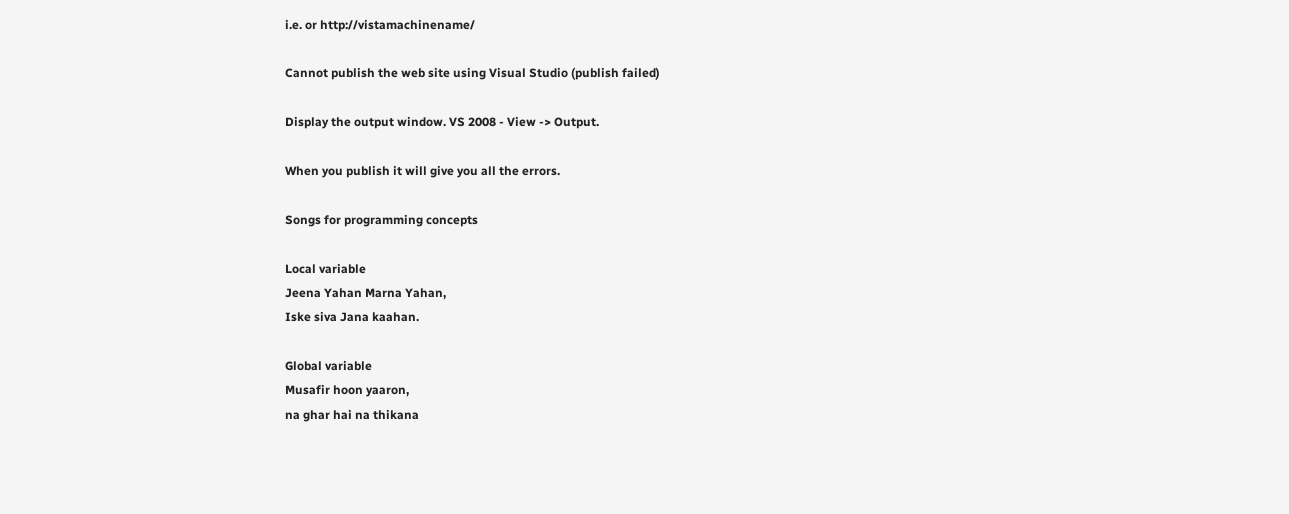i.e. or http://vistamachinename/

Cannot publish the web site using Visual Studio (publish failed)

Display the output window. VS 2008 - View -> Output.

When you publish it will give you all the errors.

Songs for programming concepts

Local variable
Jeena Yahan Marna Yahan,
Iske siva Jana kaahan.

Global variable
Musafir hoon yaaron,
na ghar hai na thikana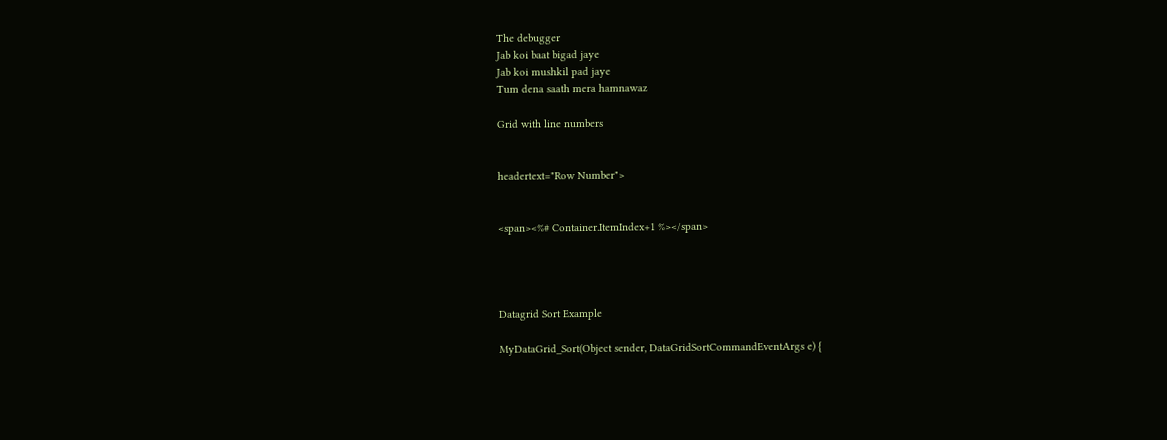The debugger
Jab koi baat bigad jaye
Jab koi mushkil pad jaye
Tum dena saath mera hamnawaz

Grid with line numbers


headertext="Row Number">


<span><%# Container.ItemIndex+1 %></span>




Datagrid Sort Example

MyDataGrid_Sort(Object sender, DataGridSortCommandEventArgs e) {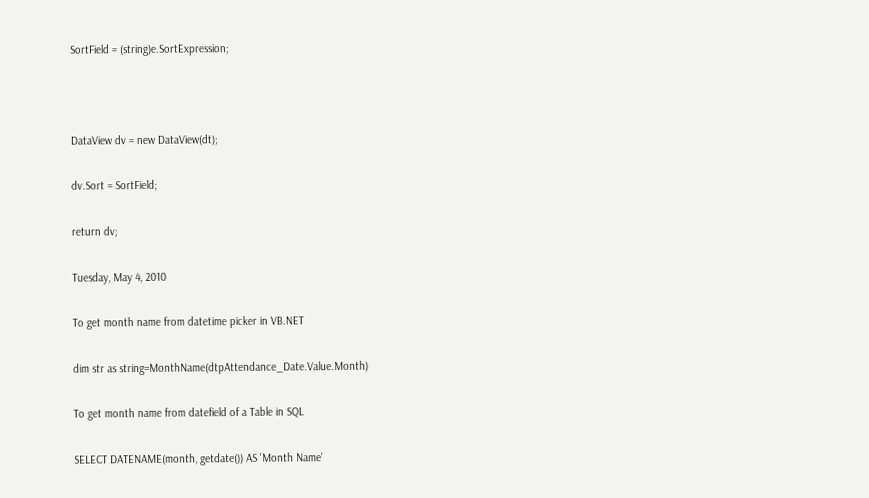SortField = (string)e.SortExpression;



DataView dv = new DataView(dt);

dv.Sort = SortField;

return dv;

Tuesday, May 4, 2010

To get month name from datetime picker in VB.NET

dim str as string=MonthName(dtpAttendance_Date.Value.Month)

To get month name from datefield of a Table in SQL

SELECT DATENAME(month, getdate()) AS 'Month Name'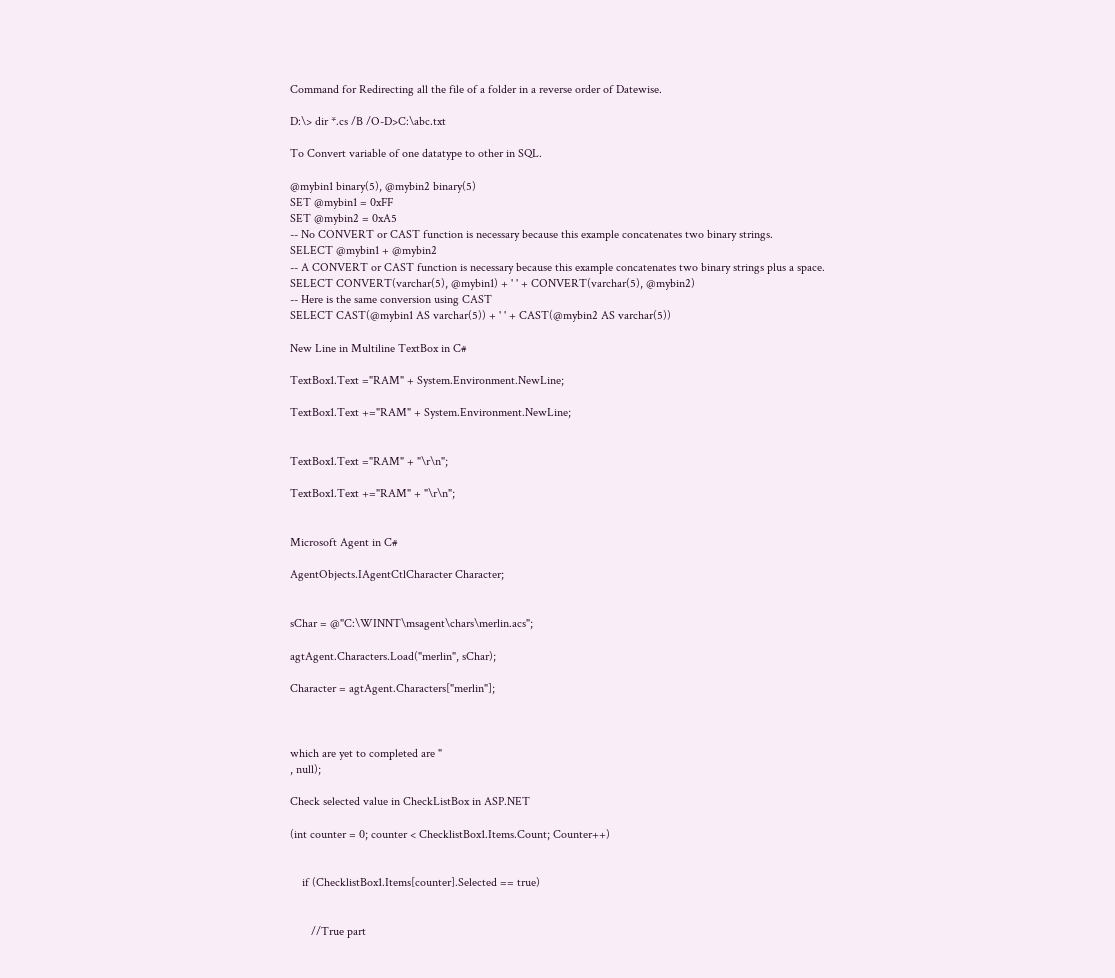Command for Redirecting all the file of a folder in a reverse order of Datewise.

D:\> dir *.cs /B /O-D>C:\abc.txt

To Convert variable of one datatype to other in SQL.

@mybin1 binary(5), @mybin2 binary(5)
SET @mybin1 = 0xFF
SET @mybin2 = 0xA5
-- No CONVERT or CAST function is necessary because this example concatenates two binary strings.
SELECT @mybin1 + @mybin2
-- A CONVERT or CAST function is necessary because this example concatenates two binary strings plus a space.
SELECT CONVERT(varchar(5), @mybin1) + ' ' + CONVERT(varchar(5), @mybin2)
-- Here is the same conversion using CAST
SELECT CAST(@mybin1 AS varchar(5)) + ' ' + CAST(@mybin2 AS varchar(5))

New Line in Multiline TextBox in C#

TextBox1.Text ="RAM" + System.Environment.NewLine;

TextBox1.Text +="RAM" + System.Environment.NewLine;


TextBox1.Text ="RAM" + "\r\n";

TextBox1.Text +="RAM" + "\r\n";


Microsoft Agent in C#

AgentObjects.IAgentCtlCharacter Character;


sChar = @"C:\WINNT\msagent\chars\merlin.acs";

agtAgent.Characters.Load("merlin", sChar);

Character = agtAgent.Characters["merlin"];



which are yet to completed are "
, null);

Check selected value in CheckListBox in ASP.NET

(int counter = 0; counter < ChecklistBox1.Items.Count; Counter++)


    if (ChecklistBox1.Items[counter].Selected == true)


       //True part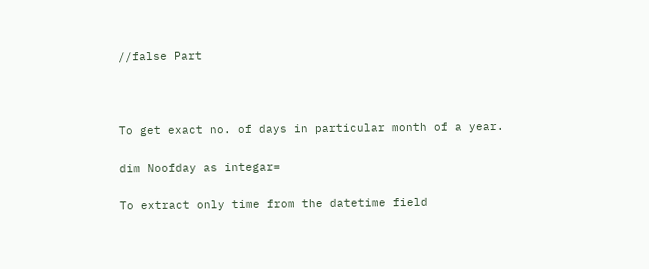//false Part



To get exact no. of days in particular month of a year.

dim Noofday as integar=

To extract only time from the datetime field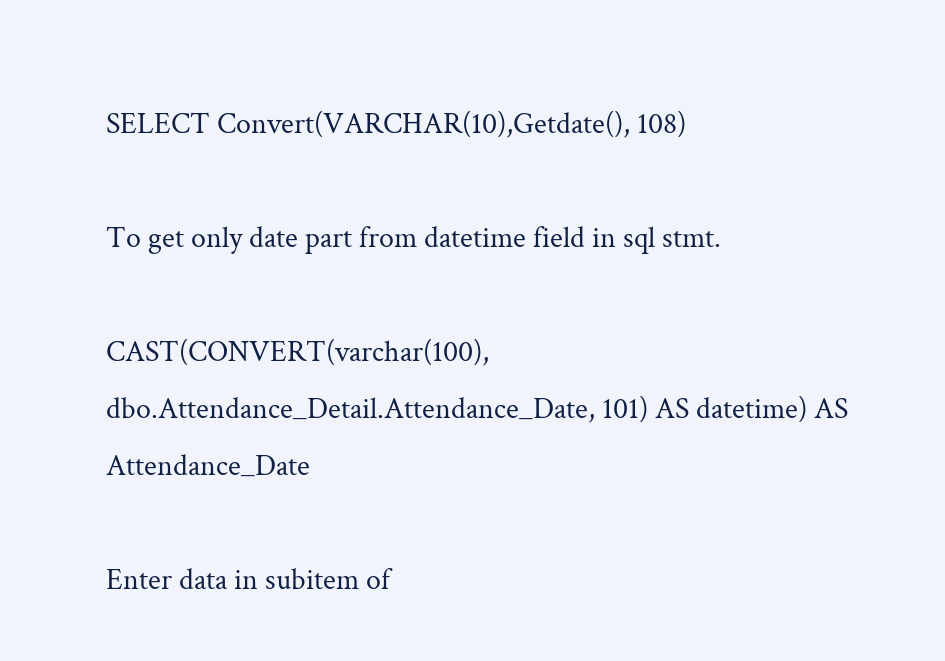SELECT Convert(VARCHAR(10),Getdate(), 108)

To get only date part from datetime field in sql stmt.

CAST(CONVERT(varchar(100), dbo.Attendance_Detail.Attendance_Date, 101) AS datetime) AS Attendance_Date

Enter data in subitem of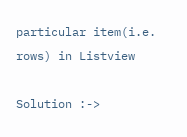particular item(i.e. rows) in Listview

Solution :->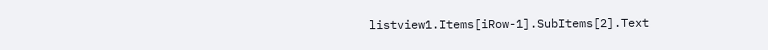listview1.Items[iRow-1].SubItems[2].Text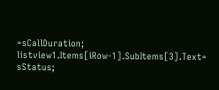=sCallDuration;
listview1.Items[iRow-1].SubItems[3].Text= sStatus;